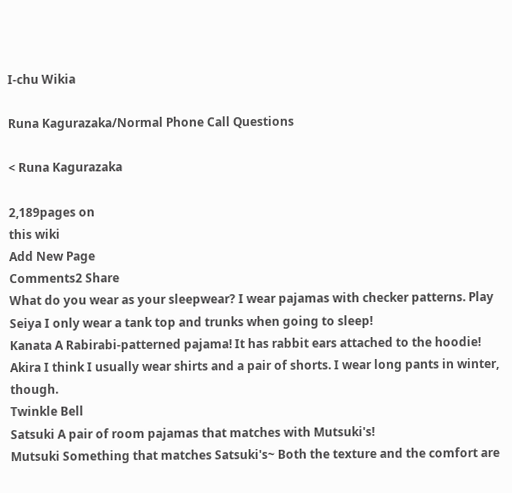I-chu Wikia

Runa Kagurazaka/Normal Phone Call Questions

< Runa Kagurazaka

2,189pages on
this wiki
Add New Page
Comments2 Share
What do you wear as your sleepwear? I wear pajamas with checker patterns. Play
Seiya I only wear a tank top and trunks when going to sleep!
Kanata A Rabirabi-patterned pajama! It has rabbit ears attached to the hoodie!
Akira I think I usually wear shirts and a pair of shorts. I wear long pants in winter, though.
Twinkle Bell
Satsuki A pair of room pajamas that matches with Mutsuki's!
Mutsuki Something that matches Satsuki's~ Both the texture and the comfort are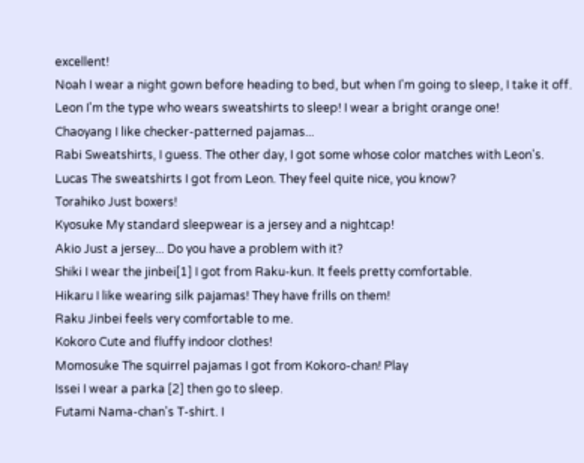excellent!
Noah I wear a night gown before heading to bed, but when I'm going to sleep, I take it off.
Leon I'm the type who wears sweatshirts to sleep! I wear a bright orange one!
Chaoyang I like checker-patterned pajamas...
Rabi Sweatshirts, I guess. The other day, I got some whose color matches with Leon's.
Lucas The sweatshirts I got from Leon. They feel quite nice, you know?
Torahiko Just boxers!
Kyosuke My standard sleepwear is a jersey and a nightcap!
Akio Just a jersey... Do you have a problem with it?
Shiki I wear the jinbei[1] I got from Raku-kun. It feels pretty comfortable.
Hikaru I like wearing silk pajamas! They have frills on them!
Raku Jinbei feels very comfortable to me.
Kokoro Cute and fluffy indoor clothes!
Momosuke The squirrel pajamas I got from Kokoro-chan! Play
Issei I wear a parka [2] then go to sleep.
Futami Nama-chan's T-shirt. I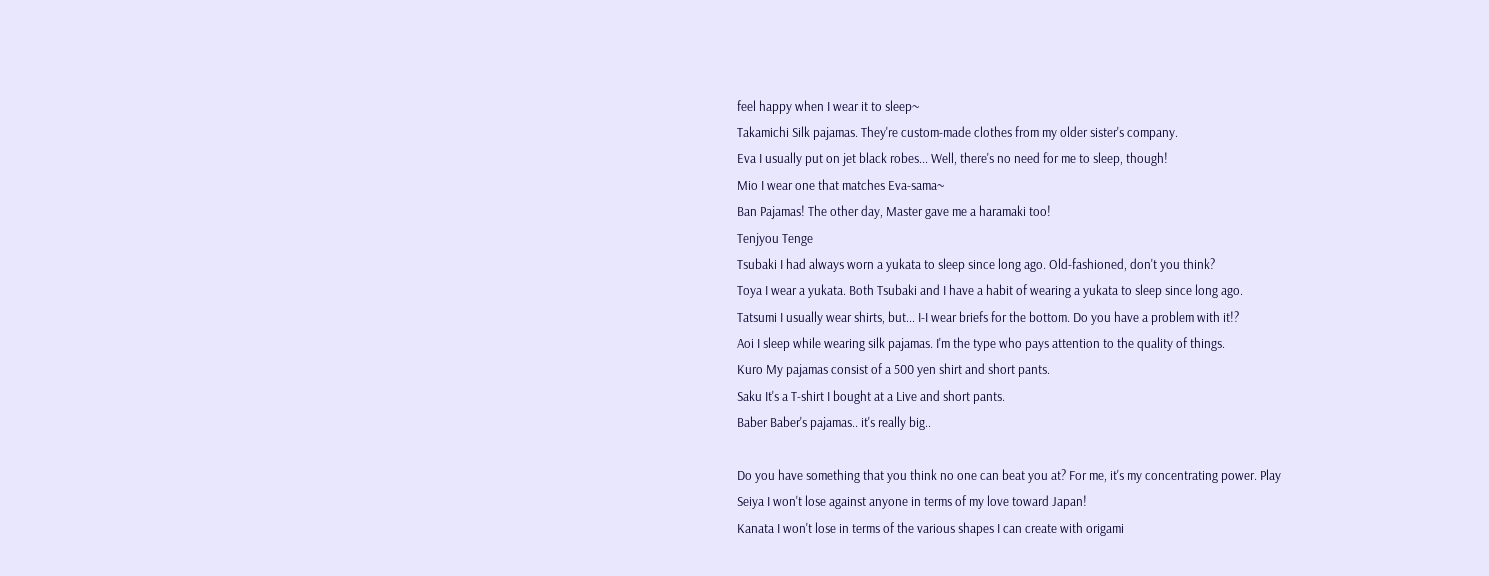feel happy when I wear it to sleep~
Takamichi Silk pajamas. They're custom-made clothes from my older sister's company.
Eva I usually put on jet black robes... Well, there's no need for me to sleep, though!
Mio I wear one that matches Eva-sama~
Ban Pajamas! The other day, Master gave me a haramaki too!
Tenjyou Tenge
Tsubaki I had always worn a yukata to sleep since long ago. Old-fashioned, don't you think?
Toya I wear a yukata. Both Tsubaki and I have a habit of wearing a yukata to sleep since long ago.
Tatsumi I usually wear shirts, but... I-I wear briefs for the bottom. Do you have a problem with it!?
Aoi I sleep while wearing silk pajamas. I'm the type who pays attention to the quality of things.
Kuro My pajamas consist of a 500 yen shirt and short pants.
Saku It's a T-shirt I bought at a Live and short pants.
Baber Baber's pajamas.. it's really big..

Do you have something that you think no one can beat you at? For me, it's my concentrating power. Play
Seiya I won't lose against anyone in terms of my love toward Japan!
Kanata I won't lose in terms of the various shapes I can create with origami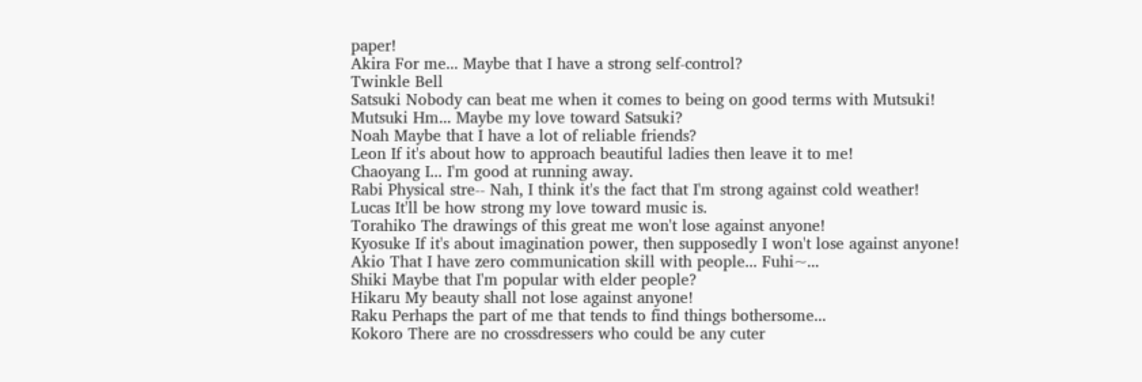paper!
Akira For me... Maybe that I have a strong self-control?
Twinkle Bell
Satsuki Nobody can beat me when it comes to being on good terms with Mutsuki!
Mutsuki Hm... Maybe my love toward Satsuki?
Noah Maybe that I have a lot of reliable friends?
Leon If it's about how to approach beautiful ladies then leave it to me!
Chaoyang I... I'm good at running away.
Rabi Physical stre-- Nah, I think it's the fact that I'm strong against cold weather!
Lucas It'll be how strong my love toward music is.
Torahiko The drawings of this great me won't lose against anyone!
Kyosuke If it's about imagination power, then supposedly I won't lose against anyone!
Akio That I have zero communication skill with people... Fuhi~...
Shiki Maybe that I'm popular with elder people?
Hikaru My beauty shall not lose against anyone!
Raku Perhaps the part of me that tends to find things bothersome...
Kokoro There are no crossdressers who could be any cuter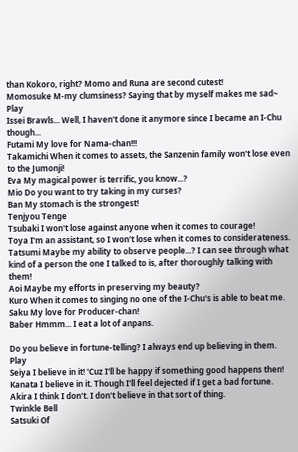than Kokoro, right? Momo and Runa are second cutest!
Momosuke M-my clumsiness? Saying that by myself makes me sad~ Play
Issei Brawls... Well, I haven't done it anymore since I became an I-Chu though...
Futami My love for Nama-chan!!!
Takamichi When it comes to assets, the Sanzenin family won't lose even to the Jumonji!
Eva My magical power is terrific, you know...?
Mio Do you want to try taking in my curses?
Ban My stomach is the strongest!
Tenjyou Tenge
Tsubaki I won't lose against anyone when it comes to courage!
Toya I'm an assistant, so I won't lose when it comes to considerateness.
Tatsumi Maybe my ability to observe people...? I can see through what kind of a person the one I talked to is, after thoroughly talking with them!
Aoi Maybe my efforts in preserving my beauty?
Kuro When it comes to singing no one of the I-Chu's is able to beat me.
Saku My love for Producer-chan!
Baber Hmmm... I eat a lot of anpans.

Do you believe in fortune-telling? I always end up believing in them. Play
Seiya I believe in it! 'Cuz I'll be happy if something good happens then!
Kanata I believe in it. Though I'll feel dejected if I get a bad fortune.
Akira I think I don't. I don't believe in that sort of thing.
Twinkle Bell
Satsuki Of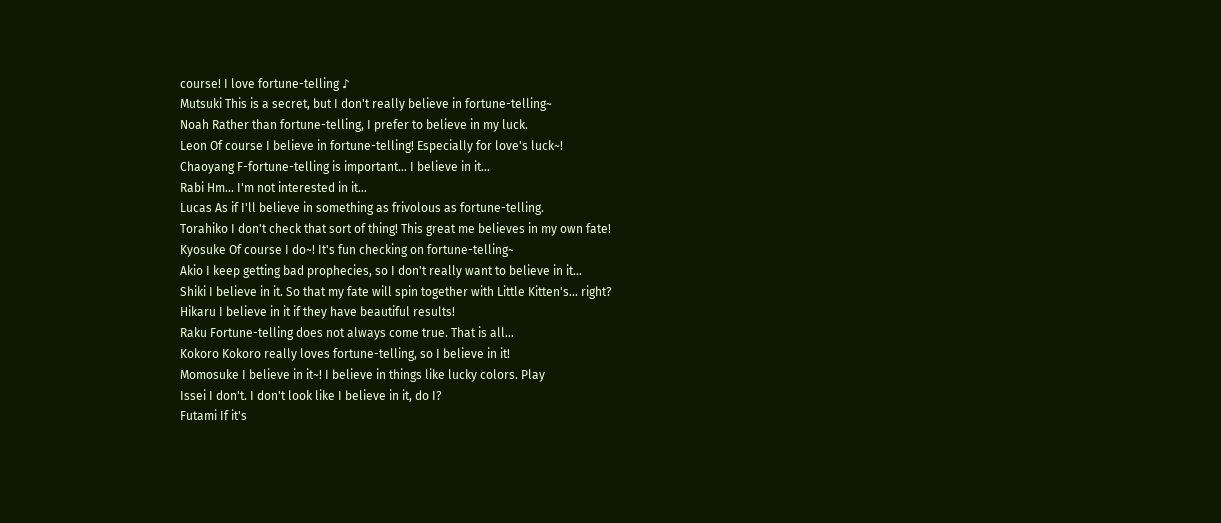course! I love fortune-telling ♪
Mutsuki This is a secret, but I don't really believe in fortune-telling~
Noah Rather than fortune-telling, I prefer to believe in my luck.
Leon Of course I believe in fortune-telling! Especially for love's luck~!
Chaoyang F-fortune-telling is important... I believe in it...
Rabi Hm... I'm not interested in it...
Lucas As if I'll believe in something as frivolous as fortune-telling.
Torahiko I don't check that sort of thing! This great me believes in my own fate!
Kyosuke Of course I do~! It's fun checking on fortune-telling~
Akio I keep getting bad prophecies, so I don't really want to believe in it...
Shiki I believe in it. So that my fate will spin together with Little Kitten's... right?
Hikaru I believe in it if they have beautiful results!
Raku Fortune-telling does not always come true. That is all...
Kokoro Kokoro really loves fortune-telling, so I believe in it!
Momosuke I believe in it~! I believe in things like lucky colors. Play
Issei I don't. I don't look like I believe in it, do I?
Futami If it's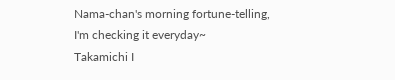Nama-chan's morning fortune-telling, I'm checking it everyday~
Takamichi I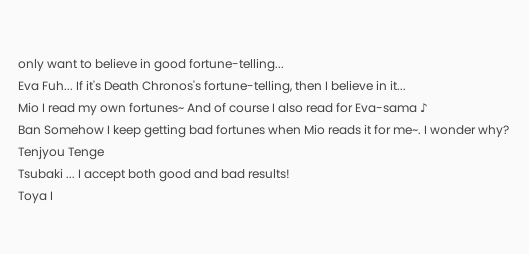only want to believe in good fortune-telling...
Eva Fuh... If it's Death Chronos's fortune-telling, then I believe in it...
Mio I read my own fortunes~ And of course I also read for Eva-sama ♪
Ban Somehow I keep getting bad fortunes when Mio reads it for me~. I wonder why?
Tenjyou Tenge
Tsubaki ... I accept both good and bad results!
Toya I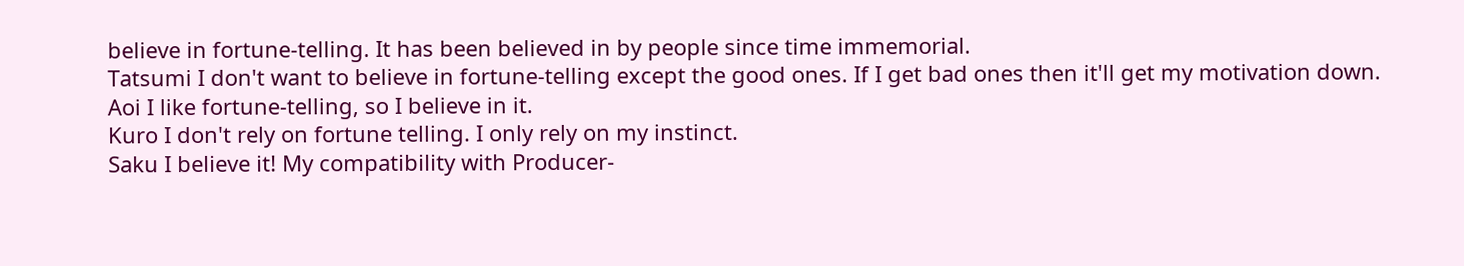believe in fortune-telling. It has been believed in by people since time immemorial.
Tatsumi I don't want to believe in fortune-telling except the good ones. If I get bad ones then it'll get my motivation down.
Aoi I like fortune-telling, so I believe in it.
Kuro I don't rely on fortune telling. I only rely on my instinct.
Saku I believe it! My compatibility with Producer-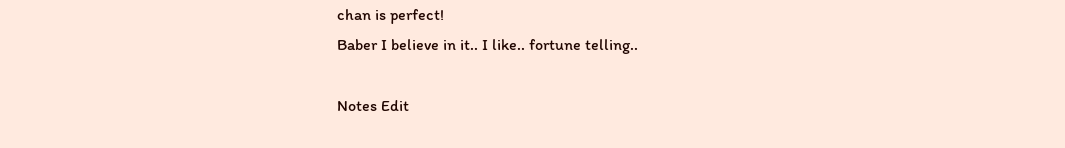chan is perfect!
Baber I believe in it.. I like.. fortune telling..

Notes Edit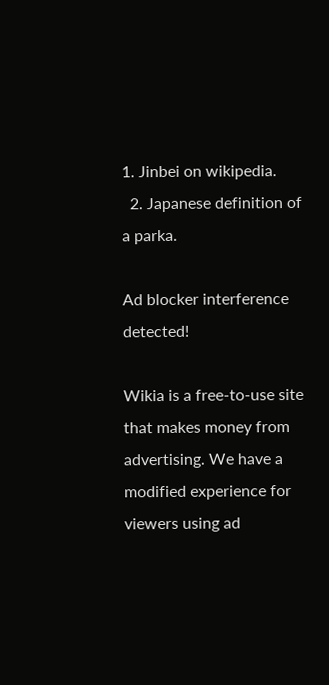1. Jinbei on wikipedia.
  2. Japanese definition of a parka.

Ad blocker interference detected!

Wikia is a free-to-use site that makes money from advertising. We have a modified experience for viewers using ad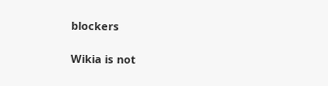blockers

Wikia is not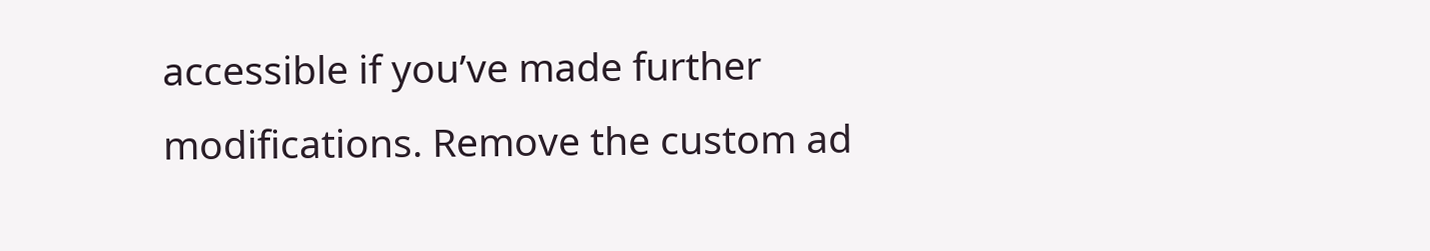accessible if you’ve made further modifications. Remove the custom ad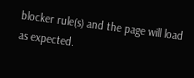blocker rule(s) and the page will load as expected.